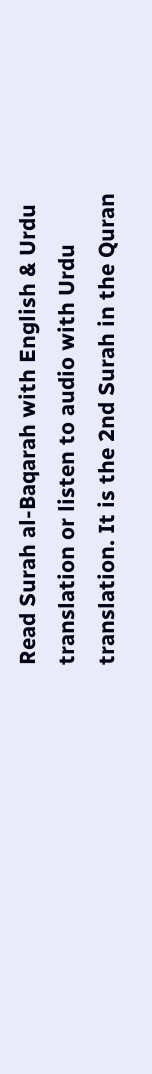Read Surah al-Baqarah with English & Urdu translation or listen to audio with Urdu translation. It is the 2nd Surah in the Quran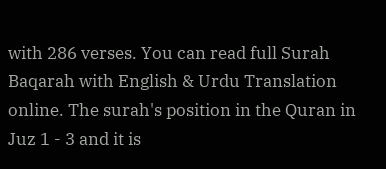with 286 verses. You can read full Surah Baqarah with English & Urdu Translation online. The surah's position in the Quran in Juz 1 - 3 and it is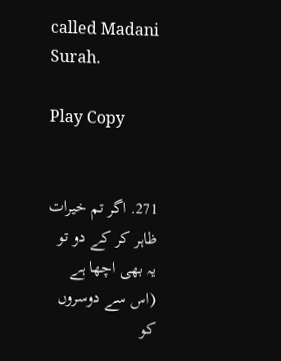called Madani Surah.

Play Copy


271. اگر تم خیرات ظاہر کر کے دو تو یہ بھی اچھا ہے (اس سے دوسروں کو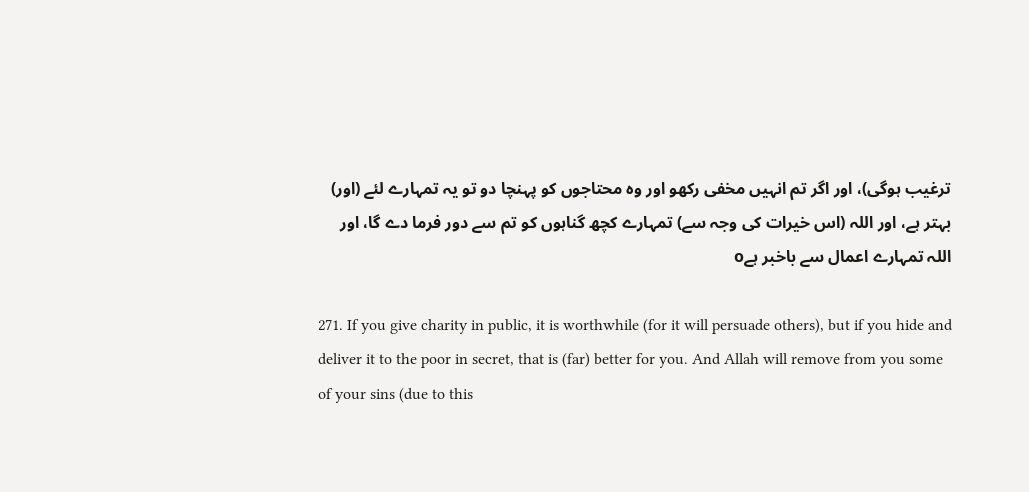ترغیب ہوگی)، اور اگر تم انہیں مخفی رکھو اور وہ محتاجوں کو پہنچا دو تو یہ تمہارے لئے (اور) بہتر ہے، اور اللہ (اس خیرات کی وجہ سے) تمہارے کچھ گناہوں کو تم سے دور فرما دے گا، اور اللہ تمہارے اعمال سے باخبر ہےo

271. If you give charity in public, it is worthwhile (for it will persuade others), but if you hide and deliver it to the poor in secret, that is (far) better for you. And Allah will remove from you some of your sins (due to this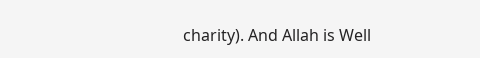charity). And Allah is Well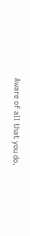Aware of all that you do.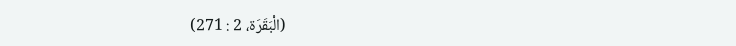(الْبَقَرَة، 2 : 271)